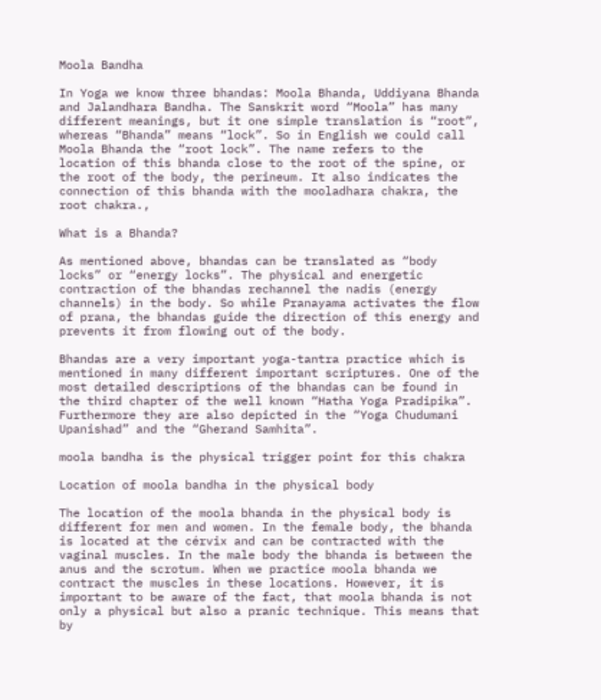Moola Bandha

In Yoga we know three bhandas: Moola Bhanda, Uddiyana Bhanda and Jalandhara Bandha. The Sanskrit word “Moola” has many different meanings, but it one simple translation is “root”, whereas “Bhanda” means “lock”. So in English we could call Moola Bhanda the “root lock”. The name refers to the location of this bhanda close to the root of the spine, or the root of the body, the perineum. It also indicates the connection of this bhanda with the mooladhara chakra, the root chakra.,

What is a Bhanda?

As mentioned above, bhandas can be translated as “body locks” or “energy locks”. The physical and energetic contraction of the bhandas rechannel the nadis (energy channels) in the body. So while Pranayama activates the flow of prana, the bhandas guide the direction of this energy and prevents it from flowing out of the body.

Bhandas are a very important yoga-tantra practice which is mentioned in many different important scriptures. One of the most detailed descriptions of the bhandas can be found in the third chapter of the well known “Hatha Yoga Pradipika”. Furthermore they are also depicted in the “Yoga Chudumani Upanishad” and the “Gherand Samhita”.

moola bandha is the physical trigger point for this chakra

Location of moola bandha in the physical body

The location of the moola bhanda in the physical body is different for men and women. In the female body, the bhanda is located at the cérvix and can be contracted with the vaginal muscles. In the male body the bhanda is between the anus and the scrotum. When we practice moola bhanda we contract the muscles in these locations. However, it is important to be aware of the fact, that moola bhanda is not only a physical but also a pranic technique. This means that by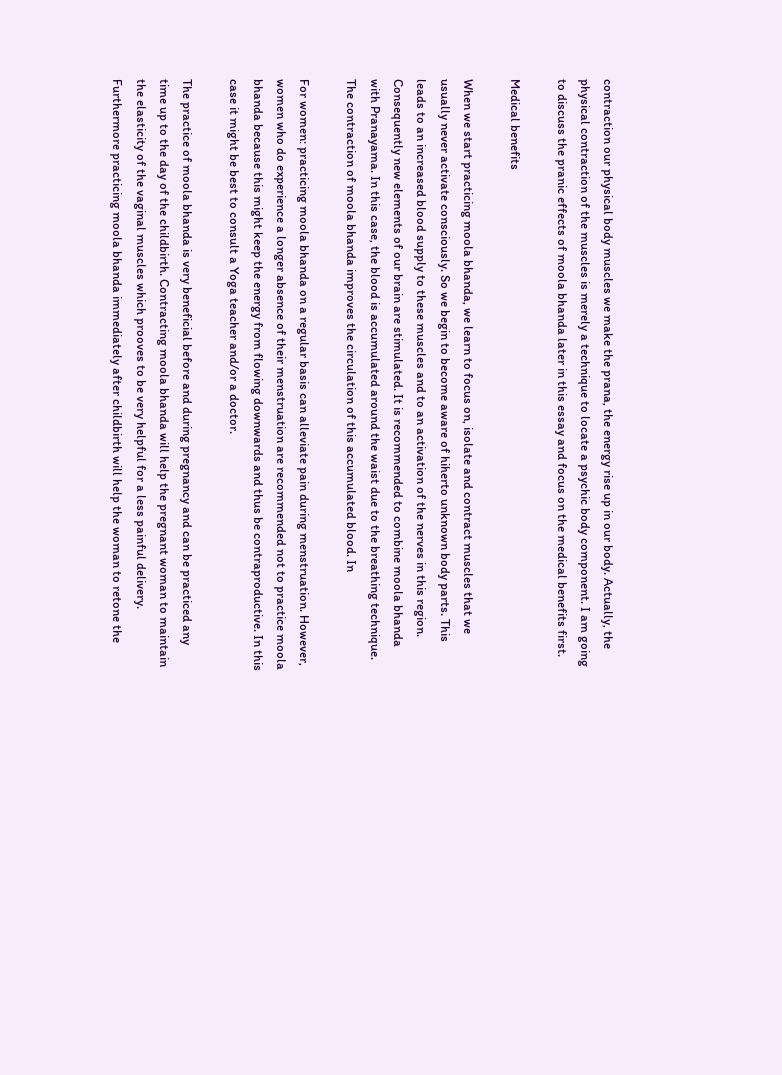contraction our physical body muscles we make the prana, the energy rise up in our body. Actually, the physical contraction of the muscles is merely a technique to locate a psychic body component. I am going to discuss the pranic effects of moola bhanda later in this essay and focus on the medical benefits first.

Medical benefits

When we start practicing moola bhanda, we learn to focus on, isolate and contract muscles that we usually never activate consciously. So we begin to become aware of hiherto unknown body parts. This leads to an increased blood supply to these muscles and to an activation of the nerves in this region. Consequently new elements of our brain are stimulated. It is recommended to combine moola bhanda with Pranayama. In this case, the blood is accumulated around the waist due to the breathing technique. The contraction of moola bhanda improves the circulation of this accumulated blood. In

For women: practicing moola bhanda on a regular basis can alleviate pain during menstruation. However, women who do experience a longer absence of their menstruation are recommended not to practice moola bhanda because this might keep the energy from flowing downwards and thus be contraproductive. In this case it might be best to consult a Yoga teacher and/or a doctor.

The practice of moola bhanda is very beneficial before and during pregnancy and can be practiced any time up to the day of the childbirth. Contracting moola bhanda will help the pregnant woman to maintain the elasticity of the vaginal muscles which prooves to be very helpful for a less painful delivery. Furthermore practicing moola bhanda immediately after childbirth will help the woman to retone the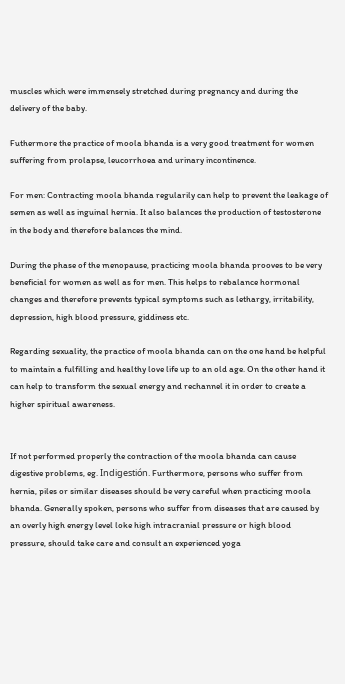muscles which were immensely stretched during pregnancy and during the delivery of the baby.

Futhermore the practice of moola bhanda is a very good treatment for women suffering from prolapse, leucorrhoea and urinary incontinence.

For men: Contracting moola bhanda regularily can help to prevent the leakage of semen as well as inguinal hernia. It also balances the production of testosterone in the body and therefore balances the mind.

During the phase of the menopause, practicing moola bhanda prooves to be very beneficial for women as well as for men. This helps to rebalance hormonal changes and therefore prevents typical symptoms such as lethargy, irritability, depression, high blood pressure, giddiness etc.

Regarding sexuality, the practice of moola bhanda can on the one hand be helpful to maintain a fulfilling and healthy love life up to an old age. On the other hand it can help to transform the sexual energy and rechannel it in order to create a higher spiritual awareness.


If not performed properly the contraction of the moola bhanda can cause digestive problems, eg. Indigestión. Furthermore, persons who suffer from hernia, piles or similar diseases should be very careful when practicing moola bhanda. Generally spoken, persons who suffer from diseases that are caused by an overly high energy level loke high intracranial pressure or high blood pressure, should take care and consult an experienced yoga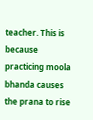teacher. This is because practicing moola bhanda causes the prana to rise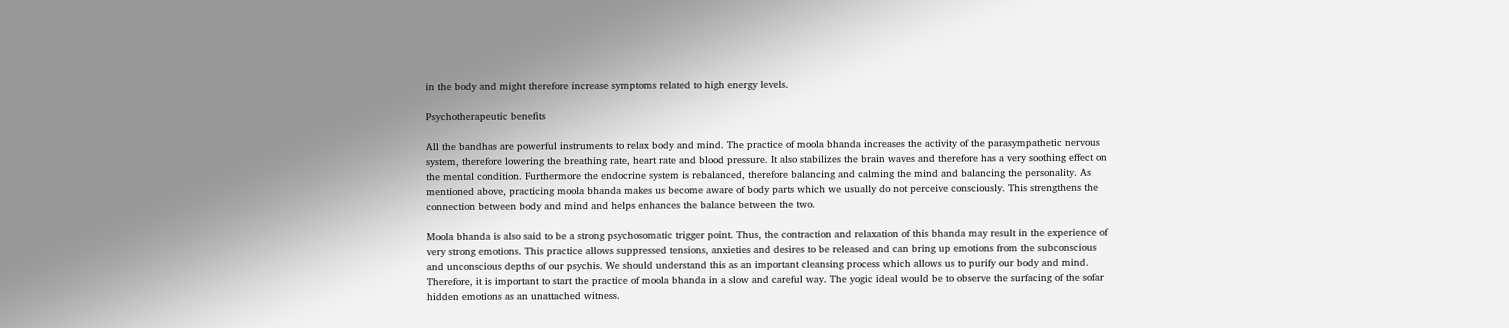in the body and might therefore increase symptoms related to high energy levels.

Psychotherapeutic benefits

All the bandhas are powerful instruments to relax body and mind. The practice of moola bhanda increases the activity of the parasympathetic nervous system, therefore lowering the breathing rate, heart rate and blood pressure. It also stabilizes the brain waves and therefore has a very soothing effect on the mental condition. Furthermore the endocrine system is rebalanced, therefore balancing and calming the mind and balancing the personality. As mentioned above, practicing moola bhanda makes us become aware of body parts which we usually do not perceive consciously. This strengthens the connection between body and mind and helps enhances the balance between the two.

Moola bhanda is also said to be a strong psychosomatic trigger point. Thus, the contraction and relaxation of this bhanda may result in the experience of very strong emotions. This practice allows suppressed tensions, anxieties and desires to be released and can bring up emotions from the subconscious and unconscious depths of our psychis. We should understand this as an important cleansing process which allows us to purify our body and mind. Therefore, it is important to start the practice of moola bhanda in a slow and careful way. The yogic ideal would be to observe the surfacing of the sofar hidden emotions as an unattached witness.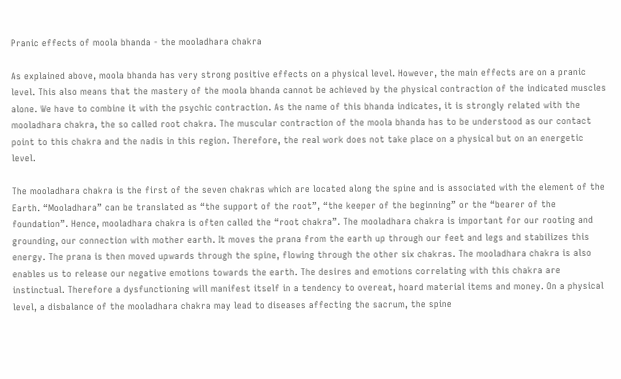Pranic effects of moola bhanda - the mooladhara chakra

As explained above, moola bhanda has very strong positive effects on a physical level. However, the main effects are on a pranic level. This also means that the mastery of the moola bhanda cannot be achieved by the physical contraction of the indicated muscles alone. We have to combine it with the psychic contraction. As the name of this bhanda indicates, it is strongly related with the mooladhara chakra, the so called root chakra. The muscular contraction of the moola bhanda has to be understood as our contact point to this chakra and the nadis in this region. Therefore, the real work does not take place on a physical but on an energetic level.

The mooladhara chakra is the first of the seven chakras which are located along the spine and is associated with the element of the Earth. “Mooladhara” can be translated as “the support of the root”, “the keeper of the beginning” or the “bearer of the foundation”. Hence, mooladhara chakra is often called the “root chakra”. The mooladhara chakra is important for our rooting and grounding, our connection with mother earth. It moves the prana from the earth up through our feet and legs and stabilizes this energy. The prana is then moved upwards through the spine, flowing through the other six chakras. The mooladhara chakra is also enables us to release our negative emotions towards the earth. The desires and emotions correlating with this chakra are instinctual. Therefore a dysfunctioning will manifest itself in a tendency to overeat, hoard material items and money. On a physical level, a disbalance of the mooladhara chakra may lead to diseases affecting the sacrum, the spine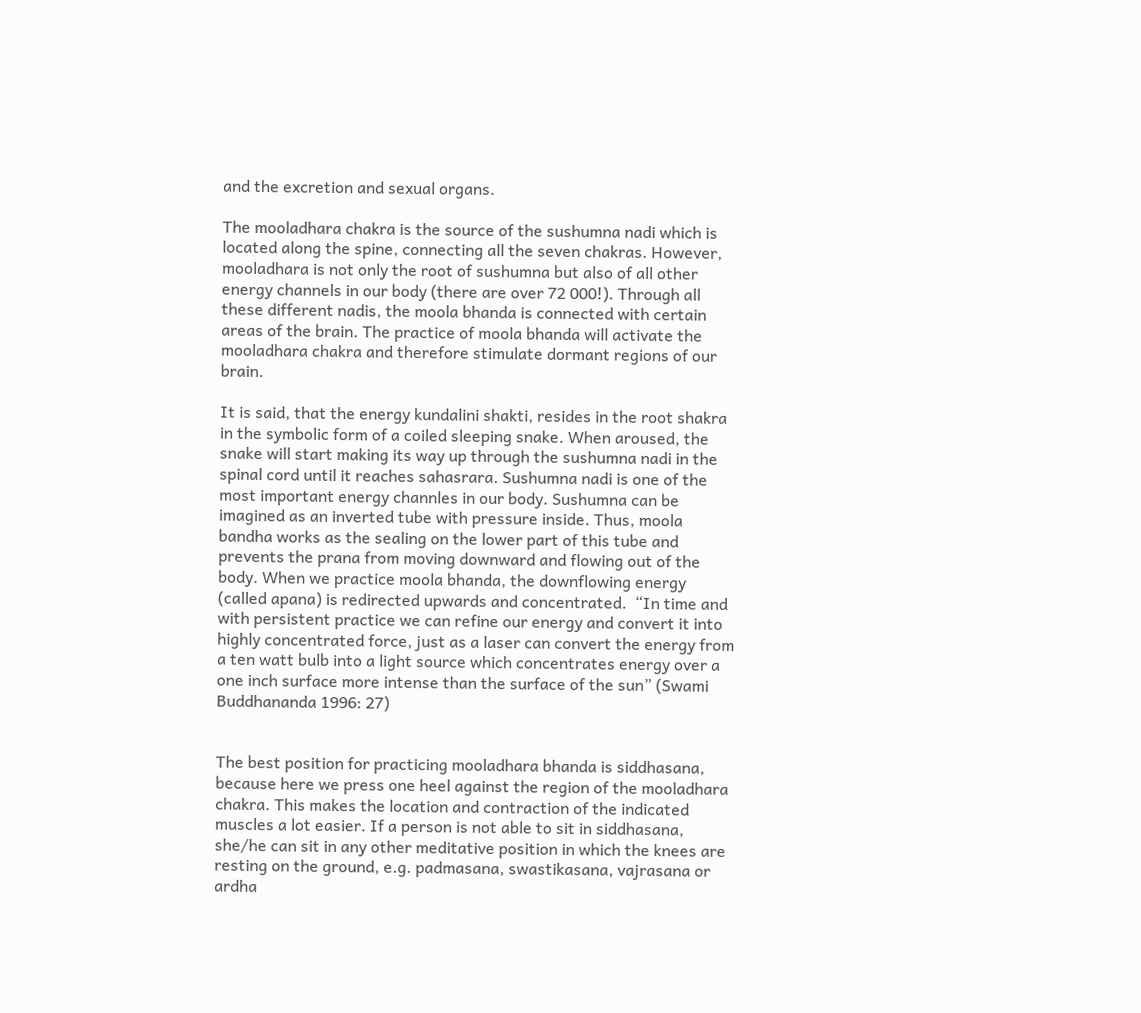and the excretion and sexual organs.

The mooladhara chakra is the source of the sushumna nadi which is located along the spine, connecting all the seven chakras. However, mooladhara is not only the root of sushumna but also of all other energy channels in our body (there are over 72 000!). Through all these different nadis, the moola bhanda is connected with certain areas of the brain. The practice of moola bhanda will activate the mooladhara chakra and therefore stimulate dormant regions of our brain.

It is said, that the energy kundalini shakti, resides in the root shakra in the symbolic form of a coiled sleeping snake. When aroused, the snake will start making its way up through the sushumna nadi in the spinal cord until it reaches sahasrara. Sushumna nadi is one of the most important energy channles in our body. Sushumna can be imagined as an inverted tube with pressure inside. Thus, moola bandha works as the sealing on the lower part of this tube and prevents the prana from moving downward and flowing out of the body. When we practice moola bhanda, the downflowing energy (called apana) is redirected upwards and concentrated.  “In time and with persistent practice we can refine our energy and convert it into highly concentrated force, just as a laser can convert the energy from a ten watt bulb into a light source which concentrates energy over a one inch surface more intense than the surface of the sun” (Swami Buddhananda 1996: 27)


The best position for practicing mooladhara bhanda is siddhasana, because here we press one heel against the region of the mooladhara chakra. This makes the location and contraction of the indicated muscles a lot easier. If a person is not able to sit in siddhasana, she/he can sit in any other meditative position in which the knees are resting on the ground, e.g. padmasana, swastikasana, vajrasana or ardha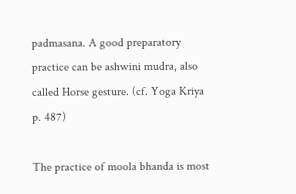padmasana. A good preparatory practice can be ashwini mudra, also called Horse gesture. (cf. Yoga Kriya p. 487)

The practice of moola bhanda is most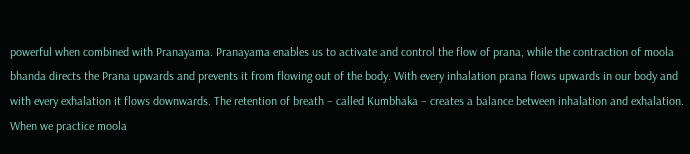powerful when combined with Pranayama. Pranayama enables us to activate and control the flow of prana, while the contraction of moola bhanda directs the Prana upwards and prevents it from flowing out of the body. With every inhalation prana flows upwards in our body and with every exhalation it flows downwards. The retention of breath – called Kumbhaka – creates a balance between inhalation and exhalation. When we practice moola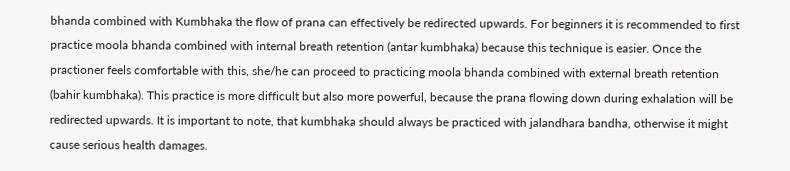bhanda combined with Kumbhaka the flow of prana can effectively be redirected upwards. For beginners it is recommended to first practice moola bhanda combined with internal breath retention (antar kumbhaka) because this technique is easier. Once the practioner feels comfortable with this, she/he can proceed to practicing moola bhanda combined with external breath retention (bahir kumbhaka). This practice is more difficult but also more powerful, because the prana flowing down during exhalation will be redirected upwards. It is important to note, that kumbhaka should always be practiced with jalandhara bandha, otherwise it might cause serious health damages.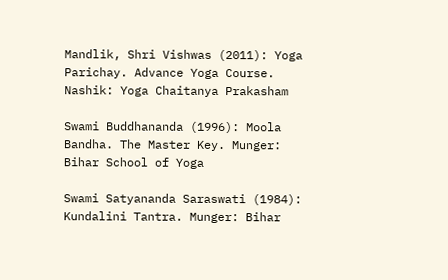Mandlik, Shri Vishwas (2011): Yoga Parichay. Advance Yoga Course. Nashik: Yoga Chaitanya Prakasham

Swami Buddhananda (1996): Moola Bandha. The Master Key. Munger: Bihar School of Yoga

Swami Satyananda Saraswati (1984): Kundalini Tantra. Munger: Bihar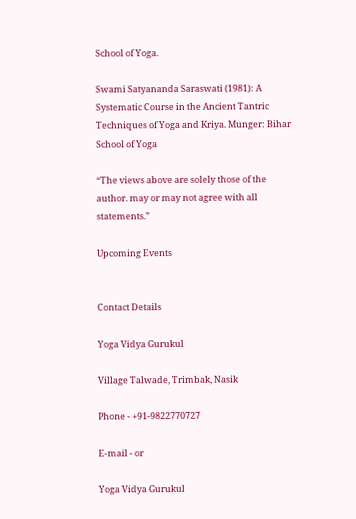School of Yoga.

Swami Satyananda Saraswati (1981): A Systematic Course in the Ancient Tantric Techniques of Yoga and Kriya. Munger: Bihar School of Yoga

“The views above are solely those of the author. may or may not agree with all statements.”

Upcoming Events


Contact Details

Yoga Vidya Gurukul

Village Talwade, Trimbak, Nasik

Phone - +91-9822770727

E-mail - or

Yoga Vidya Gurukul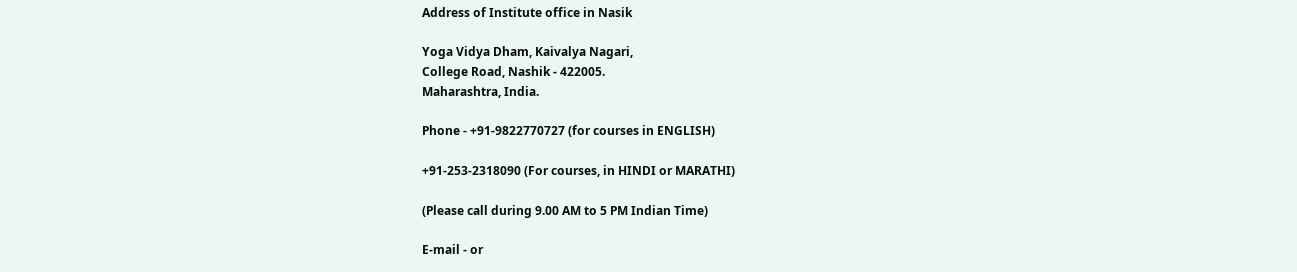Address of Institute office in Nasik

Yoga Vidya Dham, Kaivalya Nagari,
College Road, Nashik - 422005.
Maharashtra, India.

Phone - +91-9822770727 (for courses in ENGLISH)

+91-253-2318090 (For courses, in HINDI or MARATHI)

(Please call during 9.00 AM to 5 PM Indian Time)

E-mail - or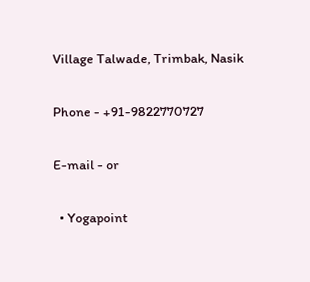Village Talwade, Trimbak, Nasik

Phone - +91-9822770727

E-mail - or

  • Yogapoint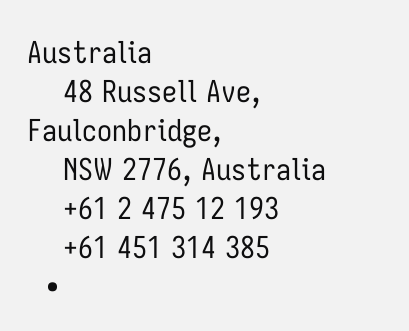Australia
    48 Russell Ave, Faulconbridge,
    NSW 2776, Australia
    +61 2 475 12 193
    +61 451 314 385
  •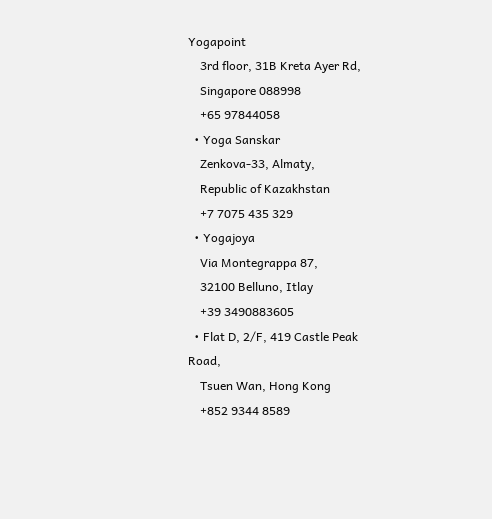Yogapoint
    3rd floor, 31B Kreta Ayer Rd,
    Singapore 088998
    +65 97844058
  • Yoga Sanskar
    Zenkova-33, Almaty,
    Republic of Kazakhstan
    +7 7075 435 329
  • Yogajoya
    Via Montegrappa 87,
    32100 Belluno, Itlay
    +39 3490883605
  • Flat D, 2/F, 419 Castle Peak Road,
    Tsuen Wan, Hong Kong
    +852 9344 8589